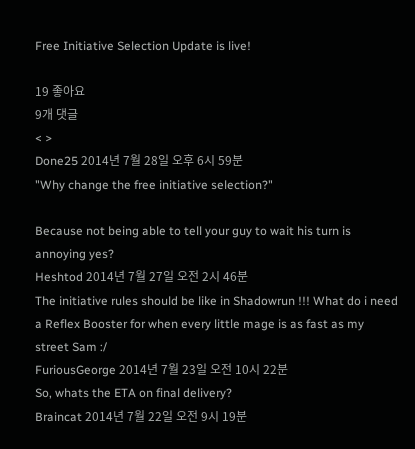Free Initiative Selection Update is live!

19 좋아요
9개 댓글
< >
Done25 2014년 7월 28일 오후 6시 59분
"Why change the free initiative selection?"

Because not being able to tell your guy to wait his turn is annoying yes?
Heshtod 2014년 7월 27일 오전 2시 46분
The initiative rules should be like in Shadowrun !!! What do i need a Reflex Booster for when every little mage is as fast as my street Sam :/
FuriousGeorge 2014년 7월 23일 오전 10시 22분
So, whats the ETA on final delivery?
Braincat 2014년 7월 22일 오전 9시 19분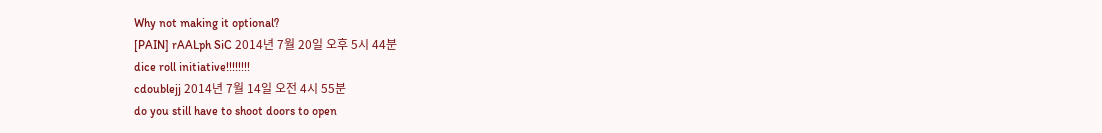Why not making it optional?
[PAIN] rAALph SiC 2014년 7월 20일 오후 5시 44분
dice roll initiative!!!!!!!!
cdoublejj 2014년 7월 14일 오전 4시 55분
do you still have to shoot doors to open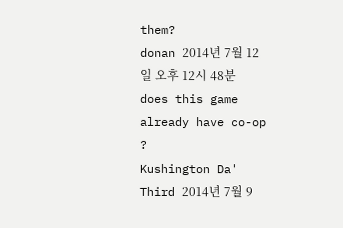them?
donan 2014년 7월 12일 오후 12시 48분
does this game already have co-op ?
Kushington Da' Third 2014년 7월 9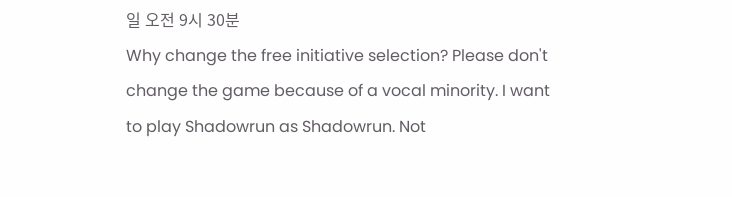일 오전 9시 30분
Why change the free initiative selection? Please don't change the game because of a vocal minority. I want to play Shadowrun as Shadowrun. Not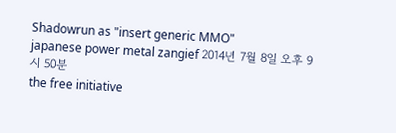Shadowrun as "insert generic MMO"
japanese power metal zangief 2014년 7월 8일 오후 9시 50분
the free initiative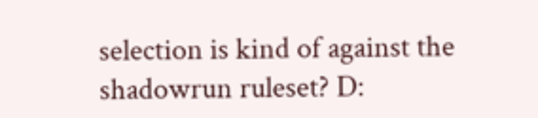selection is kind of against the shadowrun ruleset? D: